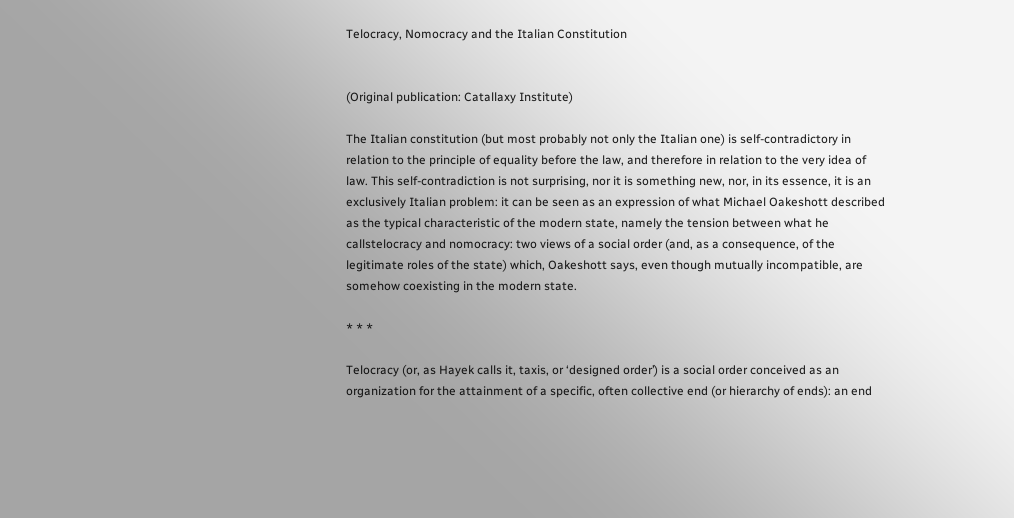Telocracy, Nomocracy and the Italian Constitution


(Original publication: Catallaxy Institute)

The Italian constitution (but most probably not only the Italian one) is self-contradictory in relation to the principle of equality before the law, and therefore in relation to the very idea of law. This self-contradiction is not surprising, nor it is something new, nor, in its essence, it is an exclusively Italian problem: it can be seen as an expression of what Michael Oakeshott described as the typical characteristic of the modern state, namely the tension between what he callstelocracy and nomocracy: two views of a social order (and, as a consequence, of the legitimate roles of the state) which, Oakeshott says, even though mutually incompatible, are somehow coexisting in the modern state.

* * *

Telocracy (or, as Hayek calls it, taxis, or ‘designed order’) is a social order conceived as an organization for the attainment of a specific, often collective end (or hierarchy of ends): an end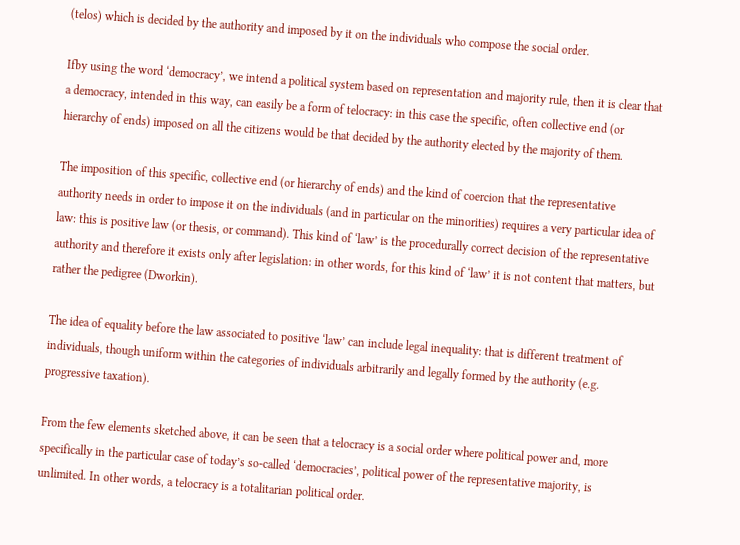(telos) which is decided by the authority and imposed by it on the individuals who compose the social order.

Ifby using the word ‘democracy’, we intend a political system based on representation and majority rule, then it is clear that a democracy, intended in this way, can easily be a form of telocracy: in this case the specific, often collective end (or hierarchy of ends) imposed on all the citizens would be that decided by the authority elected by the majority of them.

The imposition of this specific, collective end (or hierarchy of ends) and the kind of coercion that the representative authority needs in order to impose it on the individuals (and in particular on the minorities) requires a very particular idea of law: this is positive law (or thesis, or command). This kind of ‘law’ is the procedurally correct decision of the representative authority and therefore it exists only after legislation: in other words, for this kind of ‘law’ it is not content that matters, but rather the pedigree (Dworkin).

The idea of equality before the law associated to positive ‘law’ can include legal inequality: that is different treatment of individuals, though uniform within the categories of individuals arbitrarily and legally formed by the authority (e.g. progressive taxation).

From the few elements sketched above, it can be seen that a telocracy is a social order where political power and, more specifically in the particular case of today’s so-called ‘democracies’, political power of the representative majority, is unlimited. In other words, a telocracy is a totalitarian political order.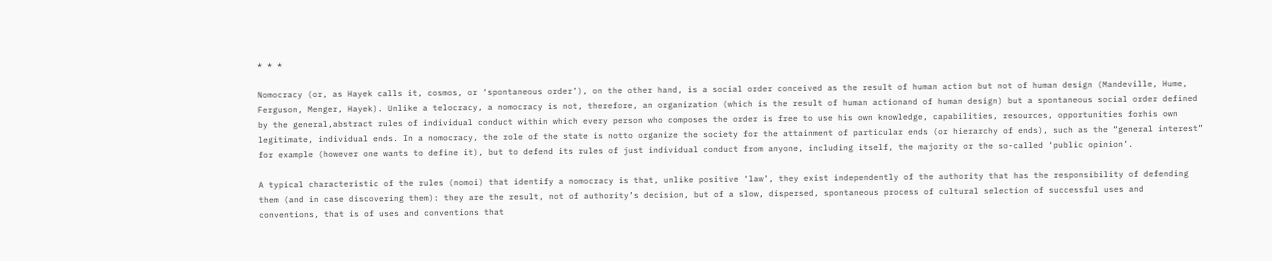* * *

Nomocracy (or, as Hayek calls it, cosmos, or ‘spontaneous order’), on the other hand, is a social order conceived as the result of human action but not of human design (Mandeville, Hume, Ferguson, Menger, Hayek). Unlike a telocracy, a nomocracy is not, therefore, an organization (which is the result of human actionand of human design) but a spontaneous social order defined by the general,abstract rules of individual conduct within which every person who composes the order is free to use his own knowledge, capabilities, resources, opportunities forhis own legitimate, individual ends. In a nomocracy, the role of the state is notto organize the society for the attainment of particular ends (or hierarchy of ends), such as the “general interest” for example (however one wants to define it), but to defend its rules of just individual conduct from anyone, including itself, the majority or the so-called ‘public opinion’.

A typical characteristic of the rules (nomoi) that identify a nomocracy is that, unlike positive ‘law’, they exist independently of the authority that has the responsibility of defending them (and in case discovering them): they are the result, not of authority’s decision, but of a slow, dispersed, spontaneous process of cultural selection of successful uses and conventions, that is of uses and conventions that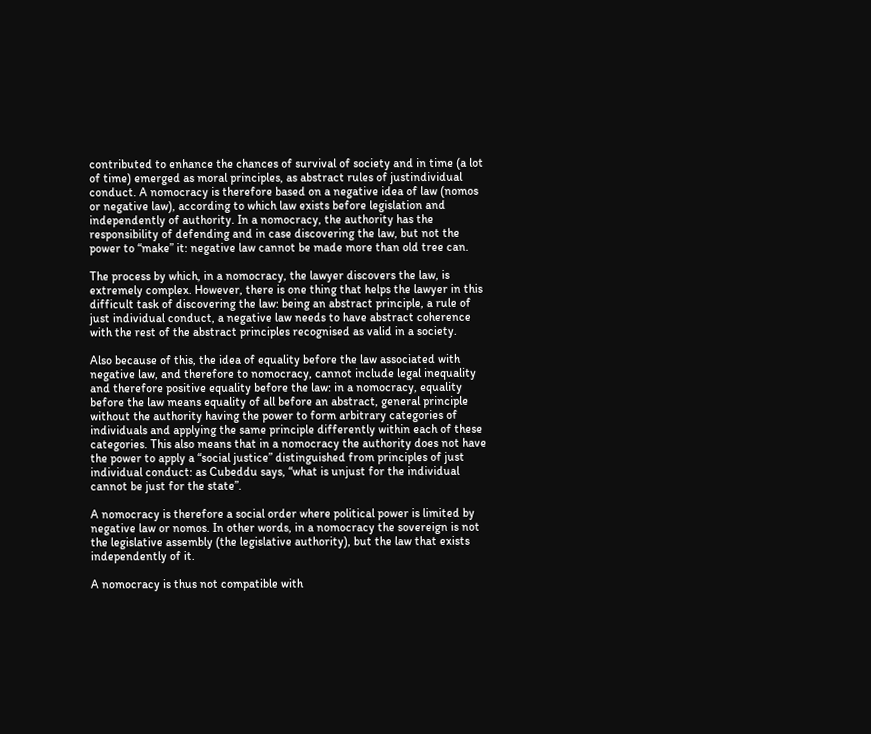contributed to enhance the chances of survival of society and in time (a lot of time) emerged as moral principles, as abstract rules of justindividual conduct. A nomocracy is therefore based on a negative idea of law (nomos or negative law), according to which law exists before legislation and independently of authority. In a nomocracy, the authority has the responsibility of defending and in case discovering the law, but not the power to “make” it: negative law cannot be made more than old tree can.

The process by which, in a nomocracy, the lawyer discovers the law, is extremely complex. However, there is one thing that helps the lawyer in this difficult task of discovering the law: being an abstract principle, a rule of just individual conduct, a negative law needs to have abstract coherence with the rest of the abstract principles recognised as valid in a society.

Also because of this, the idea of equality before the law associated with negative law, and therefore to nomocracy, cannot include legal inequality and therefore positive equality before the law: in a nomocracy, equality before the law means equality of all before an abstract, general principle without the authority having the power to form arbitrary categories of individuals and applying the same principle differently within each of these categories. This also means that in a nomocracy the authority does not have the power to apply a “social justice” distinguished from principles of just individual conduct: as Cubeddu says, “what is unjust for the individual cannot be just for the state”.

A nomocracy is therefore a social order where political power is limited by negative law or nomos. In other words, in a nomocracy the sovereign is not the legislative assembly (the legislative authority), but the law that exists independently of it.

A nomocracy is thus not compatible with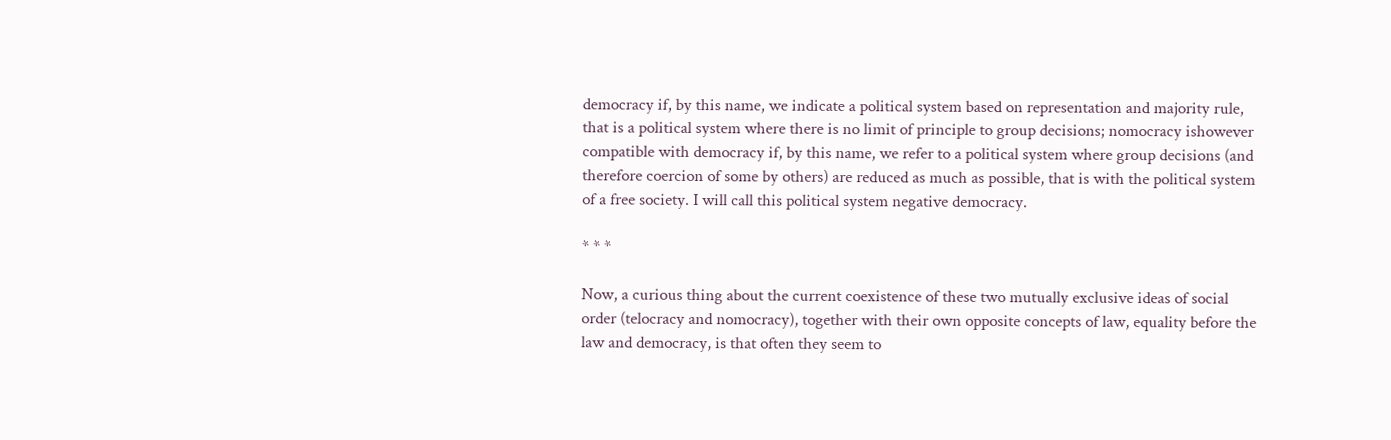democracy if, by this name, we indicate a political system based on representation and majority rule, that is a political system where there is no limit of principle to group decisions; nomocracy ishowever compatible with democracy if, by this name, we refer to a political system where group decisions (and therefore coercion of some by others) are reduced as much as possible, that is with the political system of a free society. I will call this political system negative democracy.

* * *

Now, a curious thing about the current coexistence of these two mutually exclusive ideas of social order (telocracy and nomocracy), together with their own opposite concepts of law, equality before the law and democracy, is that often they seem to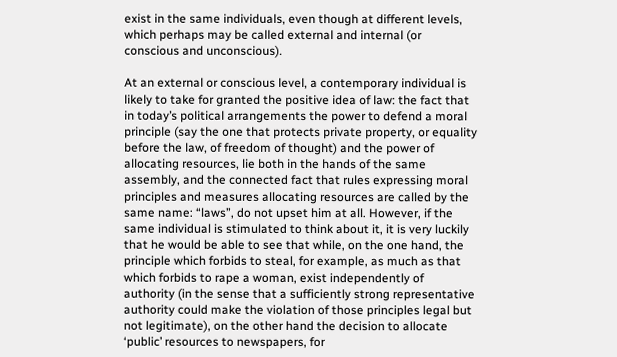exist in the same individuals, even though at different levels, which perhaps may be called external and internal (or conscious and unconscious).

At an external or conscious level, a contemporary individual is likely to take for granted the positive idea of law: the fact that in today’s political arrangements the power to defend a moral principle (say the one that protects private property, or equality before the law, of freedom of thought) and the power of allocating resources, lie both in the hands of the same assembly, and the connected fact that rules expressing moral principles and measures allocating resources are called by the same name: “laws”, do not upset him at all. However, if the same individual is stimulated to think about it, it is very luckily that he would be able to see that while, on the one hand, the principle which forbids to steal, for example, as much as that which forbids to rape a woman, exist independently of authority (in the sense that a sufficiently strong representative authority could make the violation of those principles legal but not legitimate), on the other hand the decision to allocate ‘public’ resources to newspapers, for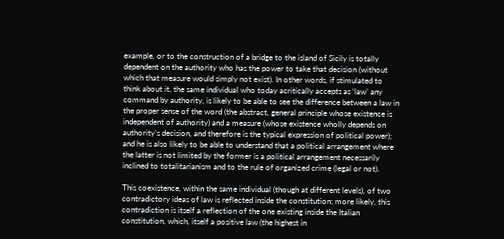example, or to the construction of a bridge to the island of Sicily is totally dependent on the authority who has the power to take that decision (without which that measure would simply not exist). In other words, if stimulated to think about it, the same individual who today acritically accepts as ‘law’ any command by authority, is likely to be able to see the difference between a law in the proper sense of the word (the abstract, general principle whose existence is independent of authority) and a measure (whose existence wholly depends on authority’s decision, and therefore is the typical expression of political power); and he is also likely to be able to understand that a political arrangement where the latter is not limited by the former is a political arrangement necessarily inclined to totalitarianism and to the rule of organized crime (legal or not).

This coexistence, within the same individual (though at different levels), of two contradictory ideas of law is reflected inside the constitution; more likely, this contradiction is itself a reflection of the one existing inside the Italian constitution, which, itself a positive law (the highest in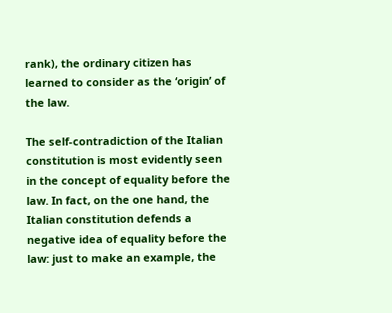rank), the ordinary citizen has learned to consider as the ‘origin’ of the law.

The self-contradiction of the Italian constitution is most evidently seen in the concept of equality before the law. In fact, on the one hand, the Italian constitution defends a negative idea of equality before the law: just to make an example, the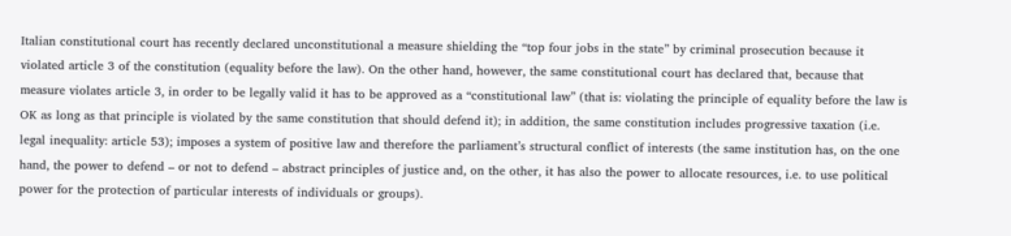Italian constitutional court has recently declared unconstitutional a measure shielding the “top four jobs in the state” by criminal prosecution because it violated article 3 of the constitution (equality before the law). On the other hand, however, the same constitutional court has declared that, because that measure violates article 3, in order to be legally valid it has to be approved as a “constitutional law” (that is: violating the principle of equality before the law is OK as long as that principle is violated by the same constitution that should defend it); in addition, the same constitution includes progressive taxation (i.e. legal inequality: article 53); imposes a system of positive law and therefore the parliament’s structural conflict of interests (the same institution has, on the one hand, the power to defend – or not to defend – abstract principles of justice and, on the other, it has also the power to allocate resources, i.e. to use political power for the protection of particular interests of individuals or groups).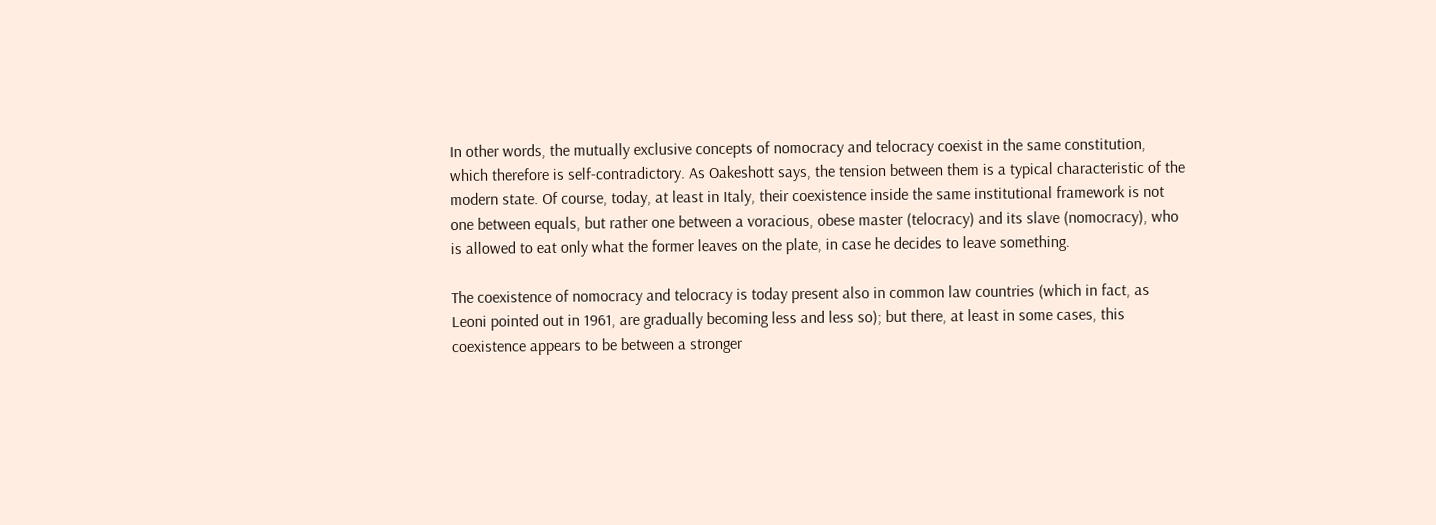In other words, the mutually exclusive concepts of nomocracy and telocracy coexist in the same constitution, which therefore is self-contradictory. As Oakeshott says, the tension between them is a typical characteristic of the modern state. Of course, today, at least in Italy, their coexistence inside the same institutional framework is not one between equals, but rather one between a voracious, obese master (telocracy) and its slave (nomocracy), who is allowed to eat only what the former leaves on the plate, in case he decides to leave something.

The coexistence of nomocracy and telocracy is today present also in common law countries (which in fact, as Leoni pointed out in 1961, are gradually becoming less and less so); but there, at least in some cases, this coexistence appears to be between a stronger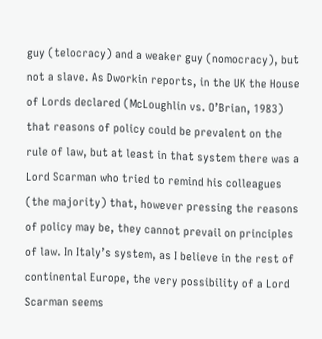guy (telocracy) and a weaker guy (nomocracy), but not a slave. As Dworkin reports, in the UK the House of Lords declared (McLoughlin vs. O’Brian, 1983) that reasons of policy could be prevalent on the rule of law, but at least in that system there was a Lord Scarman who tried to remind his colleagues (the majority) that, however pressing the reasons of policy may be, they cannot prevail on principles of law. In Italy’s system, as I believe in the rest of continental Europe, the very possibility of a Lord Scarman seems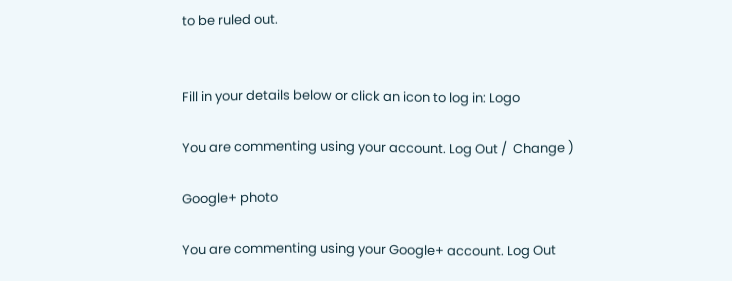to be ruled out.


Fill in your details below or click an icon to log in: Logo

You are commenting using your account. Log Out /  Change )

Google+ photo

You are commenting using your Google+ account. Log Out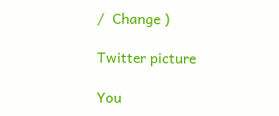/  Change )

Twitter picture

You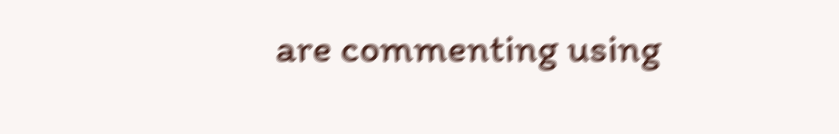are commenting using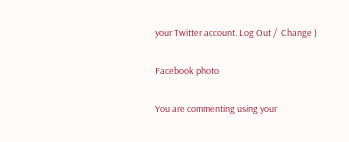your Twitter account. Log Out /  Change )

Facebook photo

You are commenting using your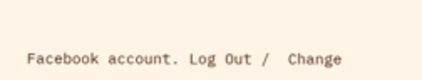Facebook account. Log Out /  Change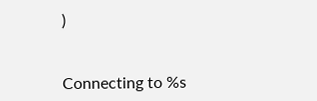)


Connecting to %s